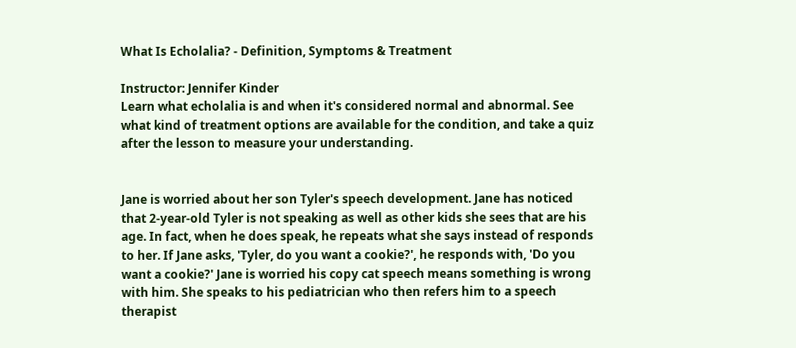What Is Echolalia? - Definition, Symptoms & Treatment

Instructor: Jennifer Kinder
Learn what echolalia is and when it's considered normal and abnormal. See what kind of treatment options are available for the condition, and take a quiz after the lesson to measure your understanding.


Jane is worried about her son Tyler's speech development. Jane has noticed that 2-year-old Tyler is not speaking as well as other kids she sees that are his age. In fact, when he does speak, he repeats what she says instead of responds to her. If Jane asks, 'Tyler, do you want a cookie?', he responds with, 'Do you want a cookie?' Jane is worried his copy cat speech means something is wrong with him. She speaks to his pediatrician who then refers him to a speech therapist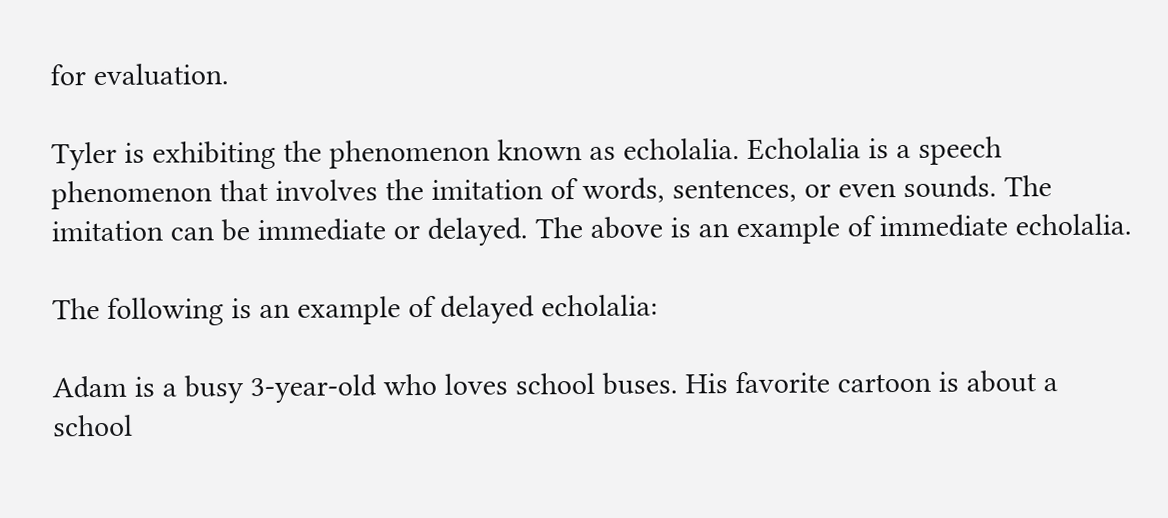for evaluation.

Tyler is exhibiting the phenomenon known as echolalia. Echolalia is a speech phenomenon that involves the imitation of words, sentences, or even sounds. The imitation can be immediate or delayed. The above is an example of immediate echolalia.

The following is an example of delayed echolalia:

Adam is a busy 3-year-old who loves school buses. His favorite cartoon is about a school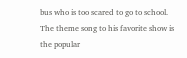bus who is too scared to go to school. The theme song to his favorite show is the popular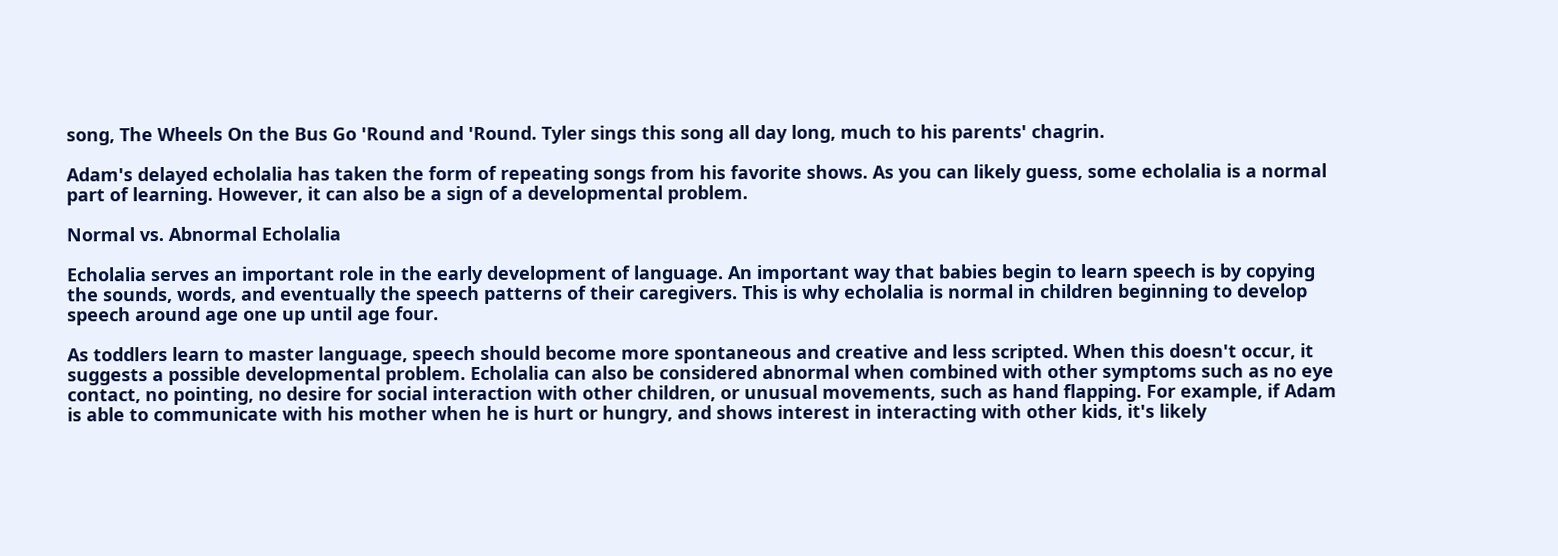song, The Wheels On the Bus Go 'Round and 'Round. Tyler sings this song all day long, much to his parents' chagrin.

Adam's delayed echolalia has taken the form of repeating songs from his favorite shows. As you can likely guess, some echolalia is a normal part of learning. However, it can also be a sign of a developmental problem.

Normal vs. Abnormal Echolalia

Echolalia serves an important role in the early development of language. An important way that babies begin to learn speech is by copying the sounds, words, and eventually the speech patterns of their caregivers. This is why echolalia is normal in children beginning to develop speech around age one up until age four.

As toddlers learn to master language, speech should become more spontaneous and creative and less scripted. When this doesn't occur, it suggests a possible developmental problem. Echolalia can also be considered abnormal when combined with other symptoms such as no eye contact, no pointing, no desire for social interaction with other children, or unusual movements, such as hand flapping. For example, if Adam is able to communicate with his mother when he is hurt or hungry, and shows interest in interacting with other kids, it's likely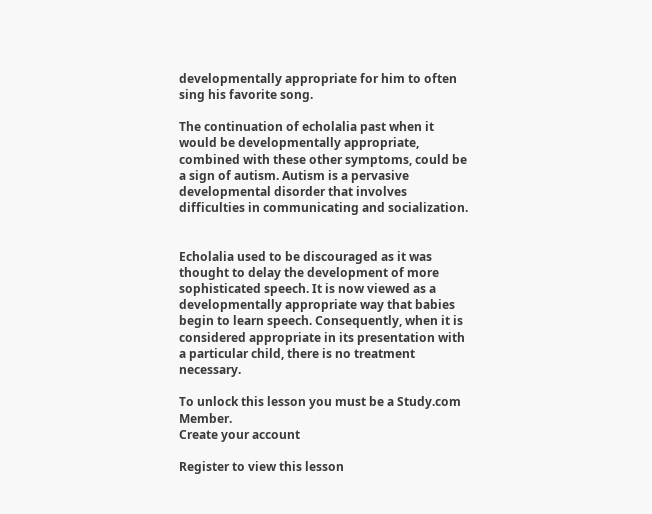developmentally appropriate for him to often sing his favorite song.

The continuation of echolalia past when it would be developmentally appropriate, combined with these other symptoms, could be a sign of autism. Autism is a pervasive developmental disorder that involves difficulties in communicating and socialization.


Echolalia used to be discouraged as it was thought to delay the development of more sophisticated speech. It is now viewed as a developmentally appropriate way that babies begin to learn speech. Consequently, when it is considered appropriate in its presentation with a particular child, there is no treatment necessary.

To unlock this lesson you must be a Study.com Member.
Create your account

Register to view this lesson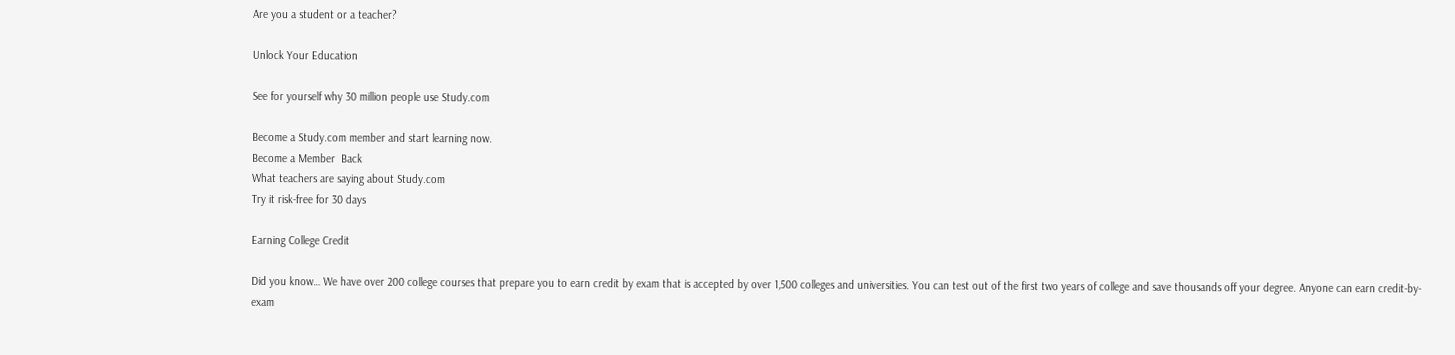Are you a student or a teacher?

Unlock Your Education

See for yourself why 30 million people use Study.com

Become a Study.com member and start learning now.
Become a Member  Back
What teachers are saying about Study.com
Try it risk-free for 30 days

Earning College Credit

Did you know… We have over 200 college courses that prepare you to earn credit by exam that is accepted by over 1,500 colleges and universities. You can test out of the first two years of college and save thousands off your degree. Anyone can earn credit-by-exam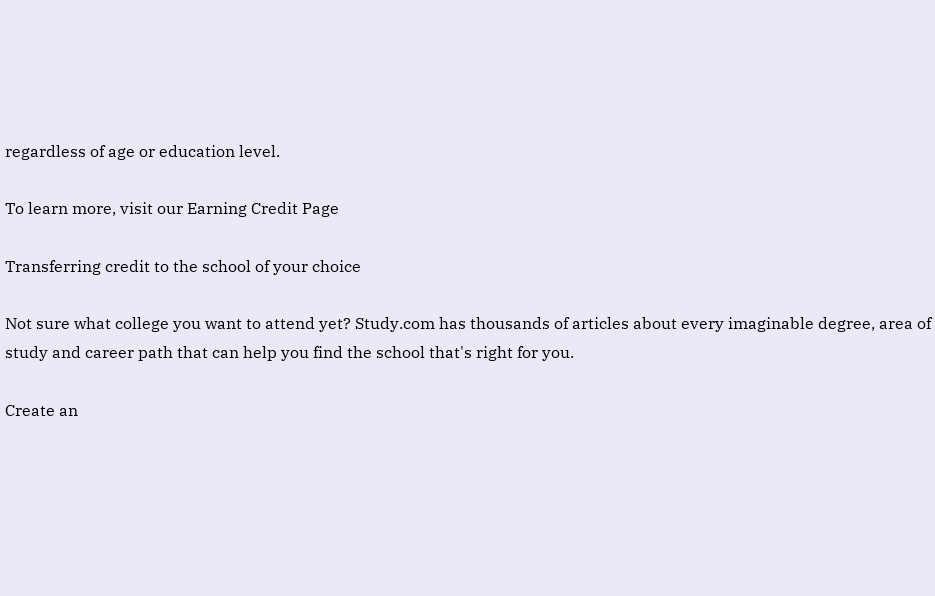regardless of age or education level.

To learn more, visit our Earning Credit Page

Transferring credit to the school of your choice

Not sure what college you want to attend yet? Study.com has thousands of articles about every imaginable degree, area of study and career path that can help you find the school that's right for you.

Create an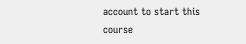account to start this course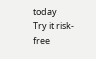today
Try it risk-free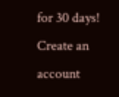for 30 days!
Create an account